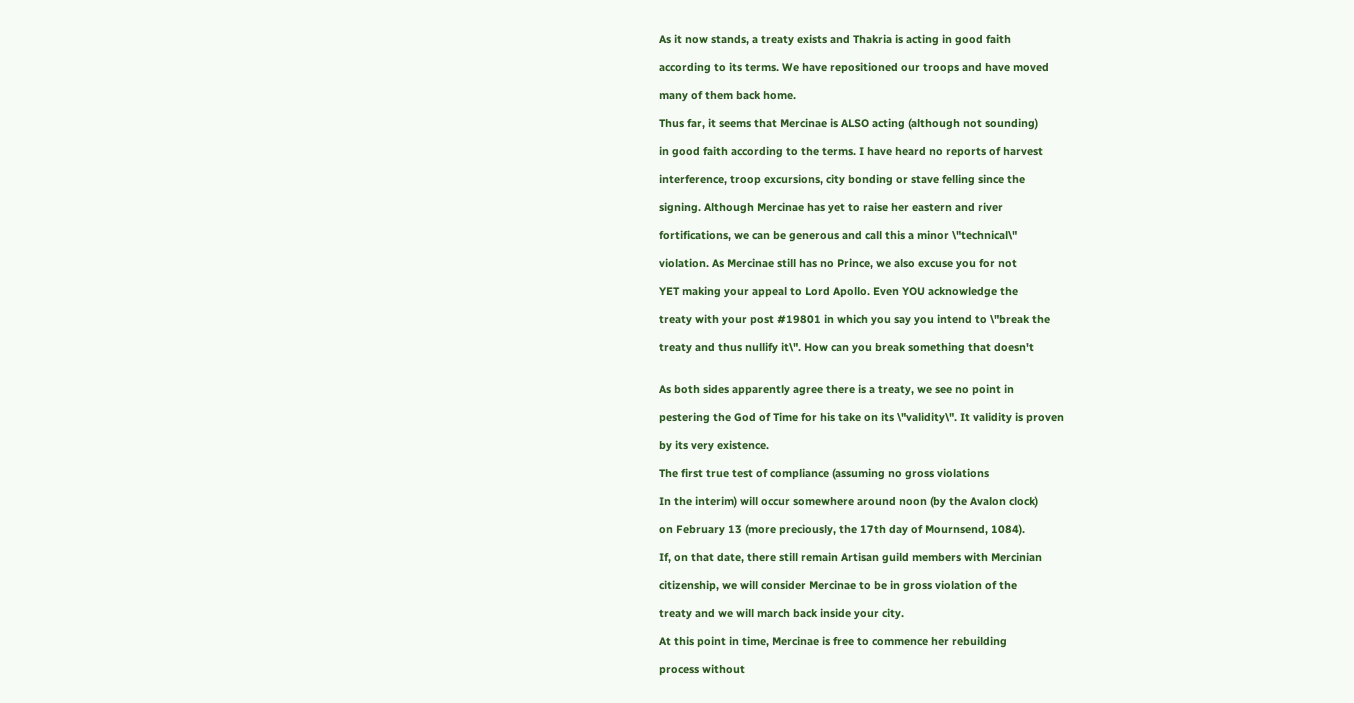As it now stands, a treaty exists and Thakria is acting in good faith

according to its terms. We have repositioned our troops and have moved

many of them back home.

Thus far, it seems that Mercinae is ALSO acting (although not sounding)

in good faith according to the terms. I have heard no reports of harvest

interference, troop excursions, city bonding or stave felling since the

signing. Although Mercinae has yet to raise her eastern and river

fortifications, we can be generous and call this a minor \"technical\"

violation. As Mercinae still has no Prince, we also excuse you for not

YET making your appeal to Lord Apollo. Even YOU acknowledge the

treaty with your post #19801 in which you say you intend to \"break the

treaty and thus nullify it\". How can you break something that doesn't


As both sides apparently agree there is a treaty, we see no point in

pestering the God of Time for his take on its \"validity\". It validity is proven

by its very existence.

The first true test of compliance (assuming no gross violations

In the interim) will occur somewhere around noon (by the Avalon clock)

on February 13 (more preciously, the 17th day of Mournsend, 1084).

If, on that date, there still remain Artisan guild members with Mercinian

citizenship, we will consider Mercinae to be in gross violation of the

treaty and we will march back inside your city.

At this point in time, Mercinae is free to commence her rebuilding

process without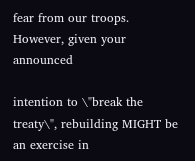fear from our troops. However, given your announced

intention to \"break the treaty\", rebuilding MIGHT be an exercise in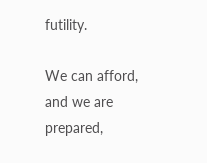futility.

We can afford, and we are prepared,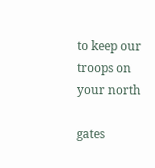to keep our troops on your north

gates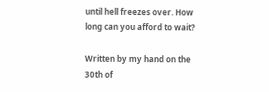until hell freezes over. How long can you afford to wait?

Written by my hand on the 30th of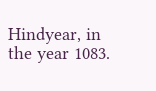Hindyear, in the year 1083.